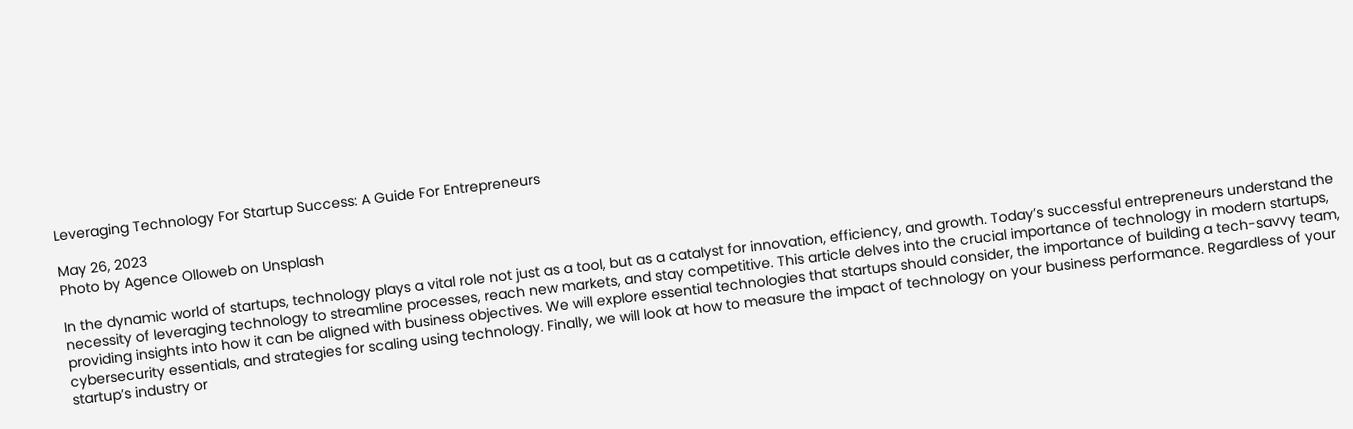Leveraging Technology For Startup Success: A Guide For Entrepreneurs

May 26, 2023
Photo by Agence Olloweb on Unsplash

In the dynamic world of startups, technology plays a vital role not just as a tool, but as a catalyst for innovation, efficiency, and growth. Today’s successful entrepreneurs understand the necessity of leveraging technology to streamline processes, reach new markets, and stay competitive. This article delves into the crucial importance of technology in modern startups, providing insights into how it can be aligned with business objectives. We will explore essential technologies that startups should consider, the importance of building a tech-savvy team, cybersecurity essentials, and strategies for scaling using technology. Finally, we will look at how to measure the impact of technology on your business performance. Regardless of your startup’s industry or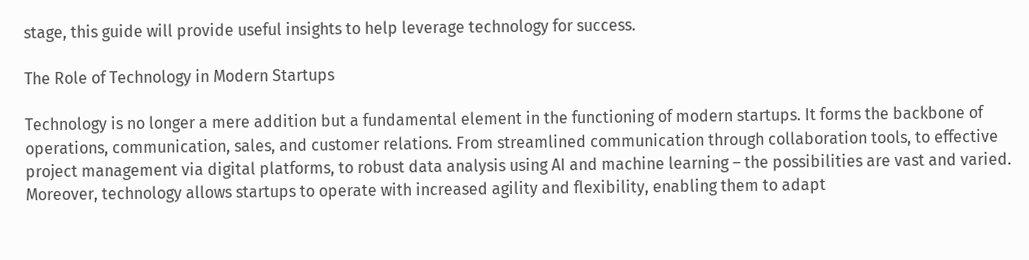stage, this guide will provide useful insights to help leverage technology for success.

The Role of Technology in Modern Startups

Technology is no longer a mere addition but a fundamental element in the functioning of modern startups. It forms the backbone of operations, communication, sales, and customer relations. From streamlined communication through collaboration tools, to effective project management via digital platforms, to robust data analysis using AI and machine learning – the possibilities are vast and varied. Moreover, technology allows startups to operate with increased agility and flexibility, enabling them to adapt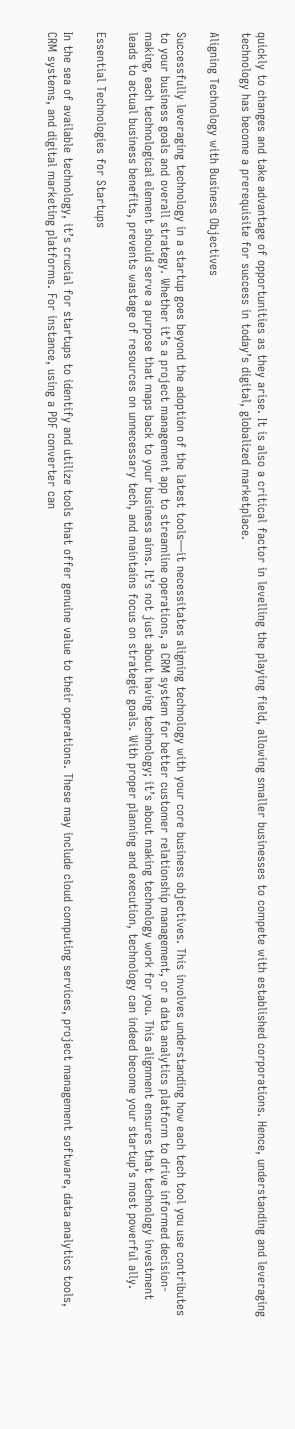quickly to changes and take advantage of opportunities as they arise. It is also a critical factor in levelling the playing field, allowing smaller businesses to compete with established corporations. Hence, understanding and leveraging technology has become a prerequisite for success in today’s digital, globalized marketplace.

Aligning Technology with Business Objectives

Successfully leveraging technology in a startup goes beyond the adoption of the latest tools—it necessitates aligning technology with your core business objectives. This involves understanding how each tech tool you use contributes to your business goals and overall strategy. Whether it’s a project management app to streamline operations, a CRM system for better customer relationship management, or a data analytics platform to drive informed decision-making, each technological element should serve a purpose that maps back to your business aims. It’s not just about having technology; it’s about making technology work for you. This alignment ensures that technology investment leads to actual business benefits, prevents wastage of resources on unnecessary tech, and maintains focus on strategic goals. With proper planning and execution, technology can indeed become your startup’s most powerful ally.

Essential Technologies for Startups

In the sea of available technology, it’s crucial for startups to identify and utilize tools that offer genuine value to their operations. These may include cloud computing services, project management software, data analytics tools, CRM systems, and digital marketing platforms. For instance, using a PDF converter can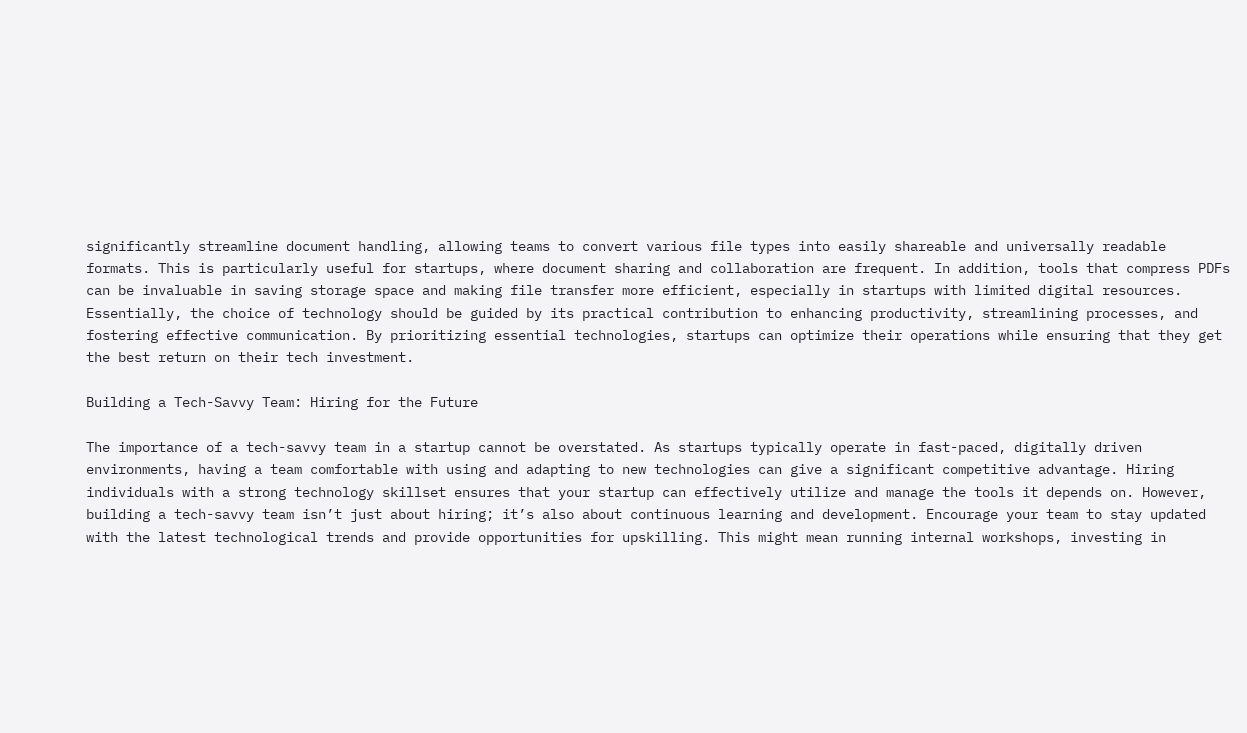significantly streamline document handling, allowing teams to convert various file types into easily shareable and universally readable formats. This is particularly useful for startups, where document sharing and collaboration are frequent. In addition, tools that compress PDFs can be invaluable in saving storage space and making file transfer more efficient, especially in startups with limited digital resources. Essentially, the choice of technology should be guided by its practical contribution to enhancing productivity, streamlining processes, and fostering effective communication. By prioritizing essential technologies, startups can optimize their operations while ensuring that they get the best return on their tech investment.

Building a Tech-Savvy Team: Hiring for the Future

The importance of a tech-savvy team in a startup cannot be overstated. As startups typically operate in fast-paced, digitally driven environments, having a team comfortable with using and adapting to new technologies can give a significant competitive advantage. Hiring individuals with a strong technology skillset ensures that your startup can effectively utilize and manage the tools it depends on. However, building a tech-savvy team isn’t just about hiring; it’s also about continuous learning and development. Encourage your team to stay updated with the latest technological trends and provide opportunities for upskilling. This might mean running internal workshops, investing in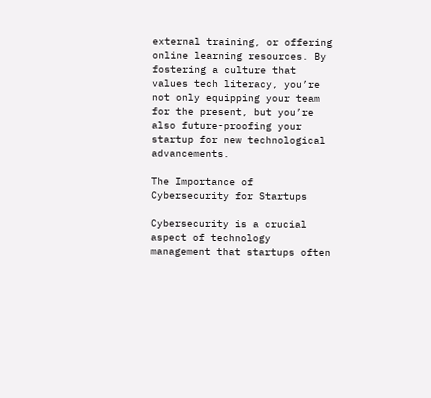external training, or offering online learning resources. By fostering a culture that values tech literacy, you’re not only equipping your team for the present, but you’re also future-proofing your startup for new technological advancements.

The Importance of Cybersecurity for Startups

Cybersecurity is a crucial aspect of technology management that startups often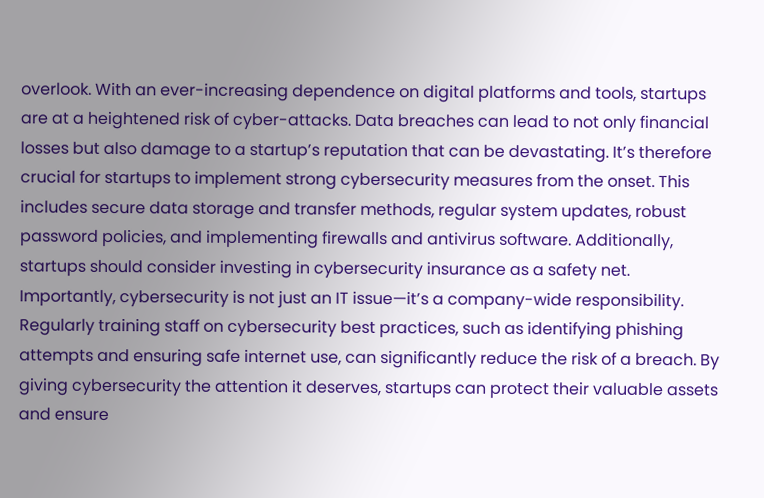overlook. With an ever-increasing dependence on digital platforms and tools, startups are at a heightened risk of cyber-attacks. Data breaches can lead to not only financial losses but also damage to a startup’s reputation that can be devastating. It’s therefore crucial for startups to implement strong cybersecurity measures from the onset. This includes secure data storage and transfer methods, regular system updates, robust password policies, and implementing firewalls and antivirus software. Additionally, startups should consider investing in cybersecurity insurance as a safety net. Importantly, cybersecurity is not just an IT issue—it’s a company-wide responsibility. Regularly training staff on cybersecurity best practices, such as identifying phishing attempts and ensuring safe internet use, can significantly reduce the risk of a breach. By giving cybersecurity the attention it deserves, startups can protect their valuable assets and ensure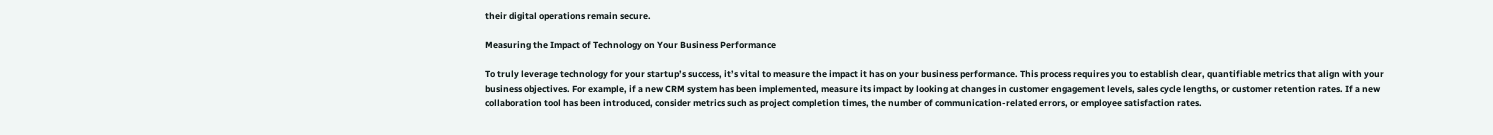their digital operations remain secure.

Measuring the Impact of Technology on Your Business Performance

To truly leverage technology for your startup’s success, it’s vital to measure the impact it has on your business performance. This process requires you to establish clear, quantifiable metrics that align with your business objectives. For example, if a new CRM system has been implemented, measure its impact by looking at changes in customer engagement levels, sales cycle lengths, or customer retention rates. If a new collaboration tool has been introduced, consider metrics such as project completion times, the number of communication-related errors, or employee satisfaction rates.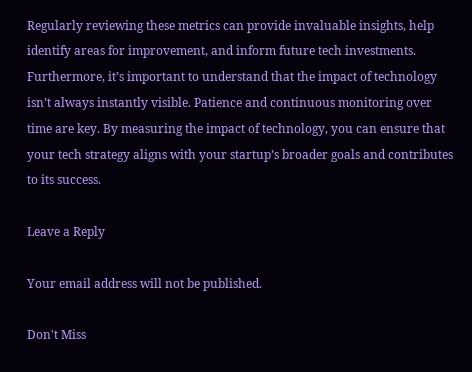Regularly reviewing these metrics can provide invaluable insights, help identify areas for improvement, and inform future tech investments. Furthermore, it’s important to understand that the impact of technology isn’t always instantly visible. Patience and continuous monitoring over time are key. By measuring the impact of technology, you can ensure that your tech strategy aligns with your startup’s broader goals and contributes to its success.

Leave a Reply

Your email address will not be published.

Don't Miss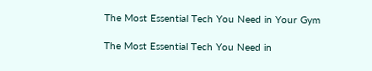The Most Essential Tech You Need in Your Gym

The Most Essential Tech You Need in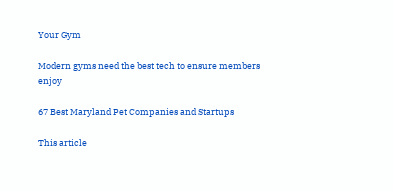Your Gym

Modern gyms need the best tech to ensure members enjoy

67 Best Maryland Pet Companies and Startups

This article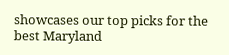showcases our top picks for the best Maryland